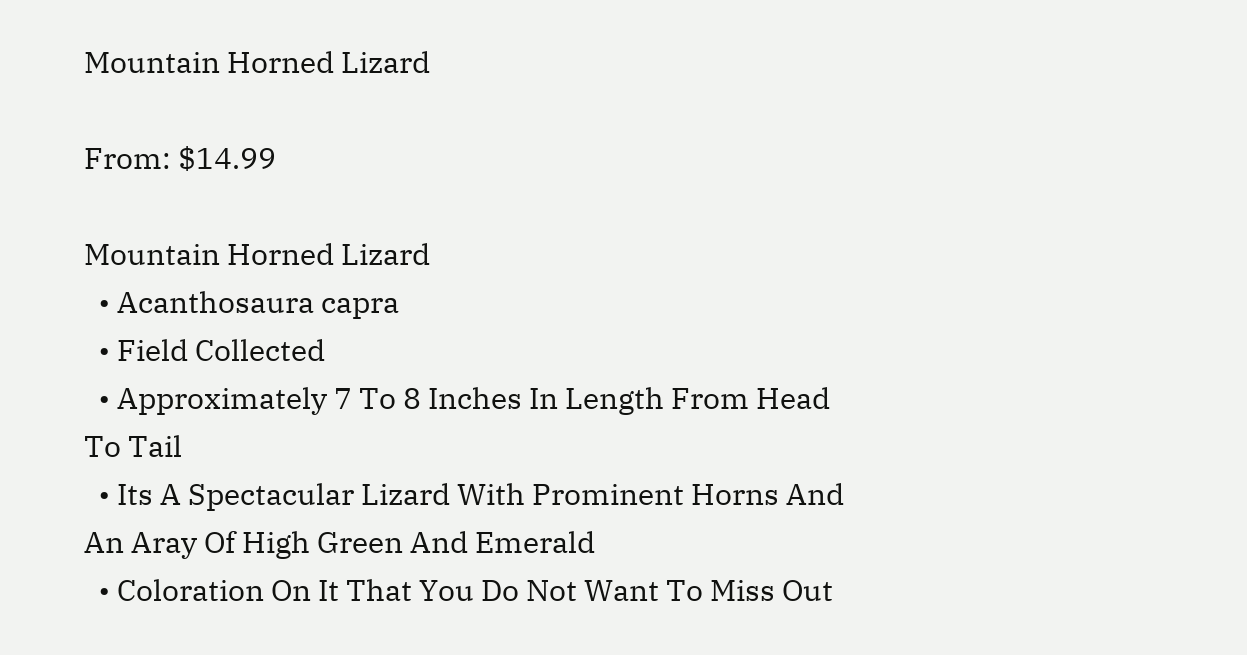Mountain Horned Lizard

From: $14.99

Mountain Horned Lizard
  • Acanthosaura capra
  • Field Collected
  • Approximately 7 To 8 Inches In Length From Head To Tail
  • Its A Spectacular Lizard With Prominent Horns And An Aray Of High Green And Emerald
  • Coloration On It That You Do Not Want To Miss Out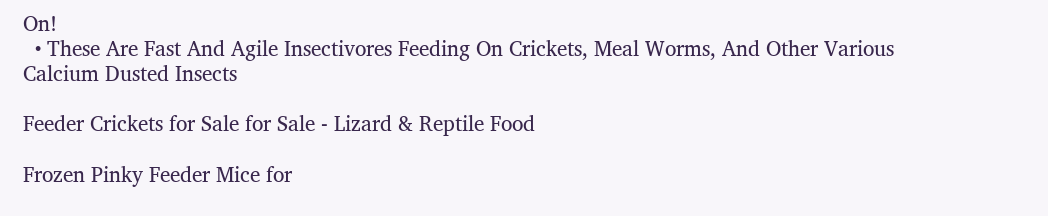On!
  • These Are Fast And Agile Insectivores Feeding On Crickets, Meal Worms, And Other Various Calcium Dusted Insects

Feeder Crickets for Sale for Sale - Lizard & Reptile Food

Frozen Pinky Feeder Mice for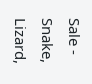Sale - Snake, Lizard,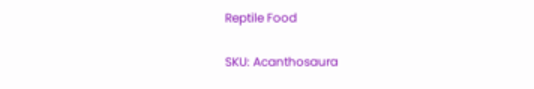Reptile Food

SKU: Acanthosaura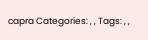capra Categories: , , Tags: , ,